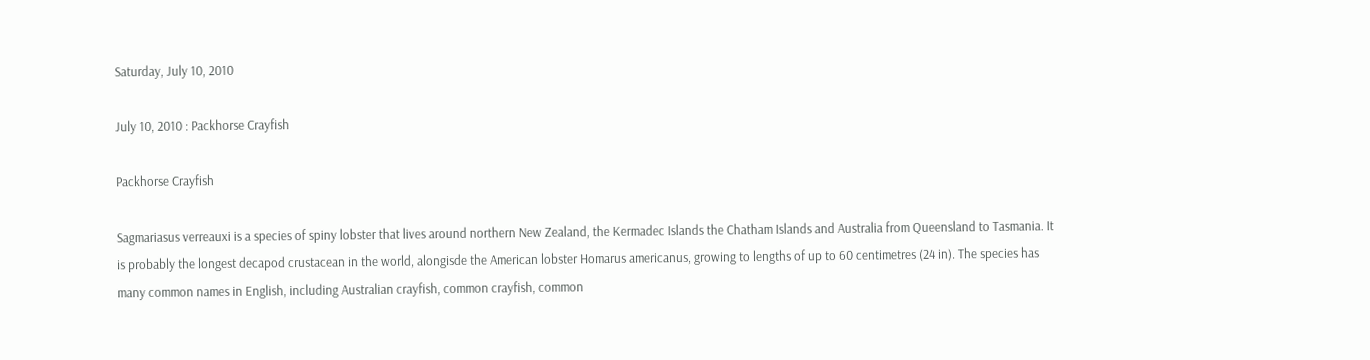Saturday, July 10, 2010

July 10, 2010 : Packhorse Crayfish

Packhorse Crayfish

Sagmariasus verreauxi is a species of spiny lobster that lives around northern New Zealand, the Kermadec Islands the Chatham Islands and Australia from Queensland to Tasmania. It is probably the longest decapod crustacean in the world, alongisde the American lobster Homarus americanus, growing to lengths of up to 60 centimetres (24 in). The species has many common names in English, including Australian crayfish, common crayfish, common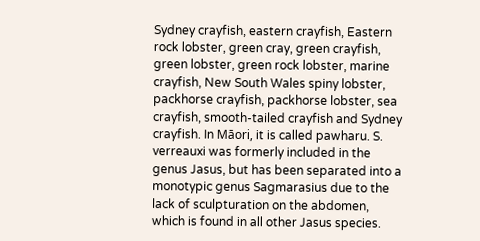Sydney crayfish, eastern crayfish, Eastern rock lobster, green cray, green crayfish, green lobster, green rock lobster, marine crayfish, New South Wales spiny lobster, packhorse crayfish, packhorse lobster, sea crayfish, smooth-tailed crayfish and Sydney crayfish. In Māori, it is called pawharu. S. verreauxi was formerly included in the genus Jasus, but has been separated into a monotypic genus Sagmarasius due to the lack of sculpturation on the abdomen, which is found in all other Jasus species.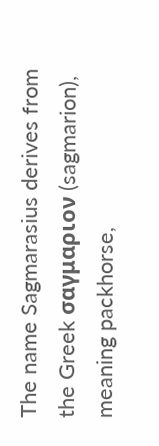The name Sagmarasius derives from the Greek σαγμαριον (sagmarion), meaning packhorse,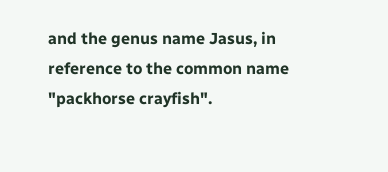and the genus name Jasus, in reference to the common name "packhorse crayfish".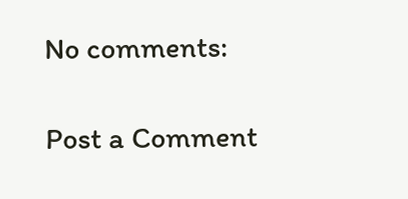No comments:

Post a Comment